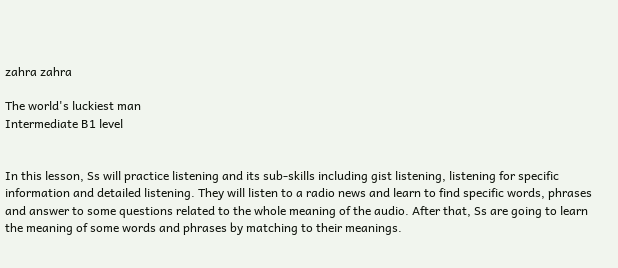zahra zahra

The world's luckiest man
Intermediate B1 level


In this lesson, Ss will practice listening and its sub-skills including gist listening, listening for specific information and detailed listening. They will listen to a radio news and learn to find specific words, phrases and answer to some questions related to the whole meaning of the audio. After that, Ss are going to learn the meaning of some words and phrases by matching to their meanings.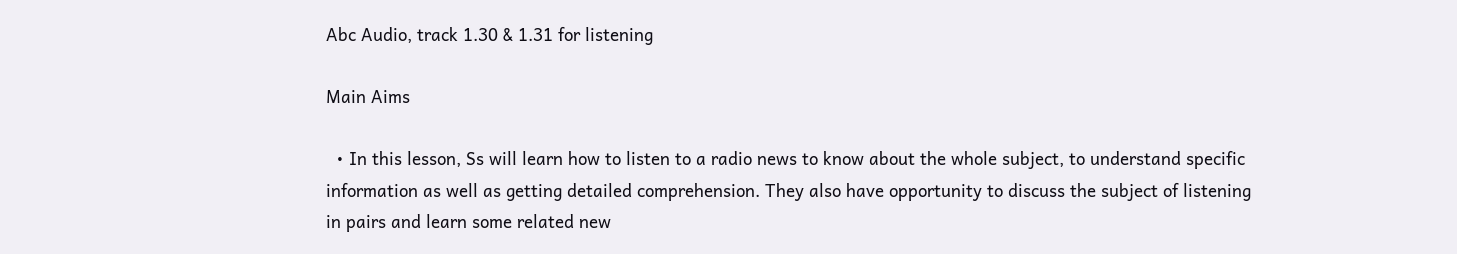Abc Audio, track 1.30 & 1.31 for listening

Main Aims

  • In this lesson, Ss will learn how to listen to a radio news to know about the whole subject, to understand specific information as well as getting detailed comprehension. They also have opportunity to discuss the subject of listening in pairs and learn some related new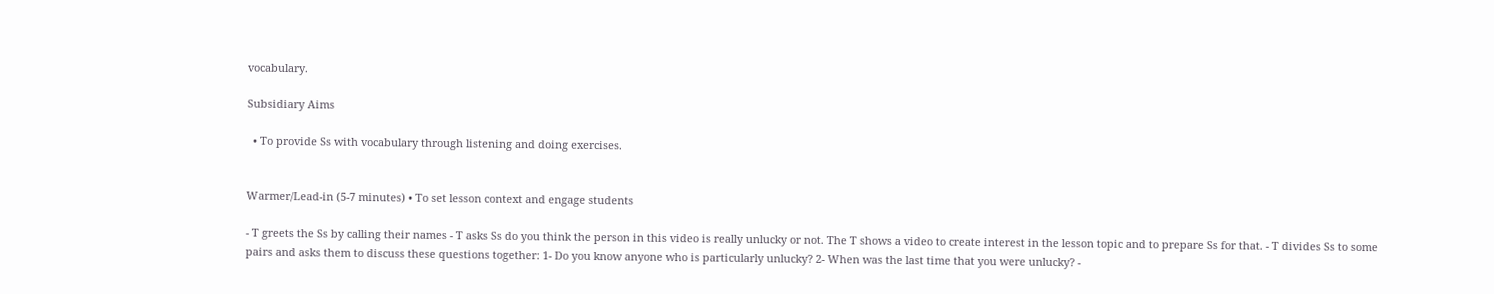vocabulary.

Subsidiary Aims

  • To provide Ss with vocabulary through listening and doing exercises.


Warmer/Lead-in (5-7 minutes) • To set lesson context and engage students

- T greets the Ss by calling their names - T asks Ss do you think the person in this video is really unlucky or not. The T shows a video to create interest in the lesson topic and to prepare Ss for that. - T divides Ss to some pairs and asks them to discuss these questions together: 1- Do you know anyone who is particularly unlucky? 2- When was the last time that you were unlucky? -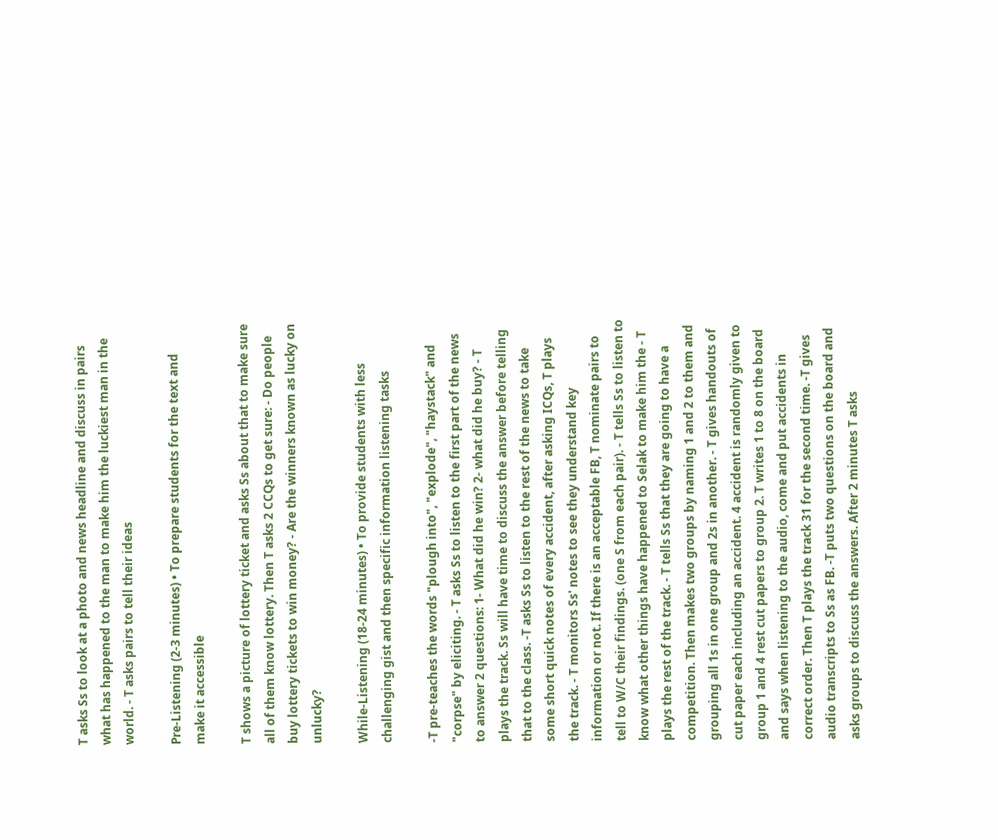T asks Ss to look at a photo and news headline and discuss in pairs what has happened to the man to make him the luckiest man in the world. - T asks pairs to tell their ideas

Pre-Listening (2-3 minutes) • To prepare students for the text and make it accessible

T shows a picture of lottery ticket and asks Ss about that to make sure all of them know lottery. Then T asks 2 CCQs to get sure: - Do people buy lottery tickets to win money? - Are the winners known as lucky on unlucky?

While-Listening (18-24 minutes) • To provide students with less challenging gist and then specific information listening tasks

-T pre-teaches the words "plough into", "explode", "haystack" and "corpse" by eliciting. - T asks Ss to listen to the first part of the news to answer 2 questions: 1- What did he win? 2- what did he buy? - T plays the track. Ss will have time to discuss the answer before telling that to the class. -T asks Ss to listen to the rest of the news to take some short quick notes of every accident, after asking ICQs, T plays the track. - T monitors Ss' notes to see they understand key information or not. If there is an acceptable FB, T nominate pairs to tell to W/C their findings. (one S from each pair). - T tells Ss to listen to know what other things have happened to Selak to make him the - T plays the rest of the track. - T tells Ss that they are going to have a competition. Then makes two groups by naming 1 and 2 to them and grouping all 1s in one group and 2s in another. - T gives handouts of cut paper each including an accident. 4 accident is randomly given to group 1 and 4 rest cut papers to group 2. T writes 1 to 8 on the board and says when listening to the audio, come and put accidents in correct order. Then T plays the track 31 for the second time. -T gives audio transcripts to Ss as FB. -T puts two questions on the board and asks groups to discuss the answers. After 2 minutes T asks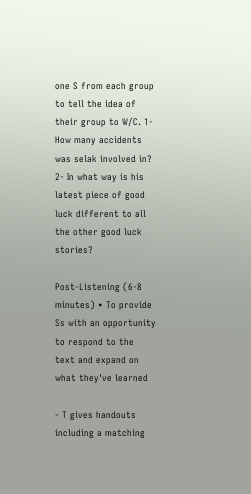one S from each group to tell the idea of their group to W/C. 1- How many accidents was selak involved in? 2- In what way is his latest piece of good luck different to all the other good luck stories?

Post-Listening (6-8 minutes) • To provide Ss with an opportunity to respond to the text and expand on what they've learned

- T gives handouts including a matching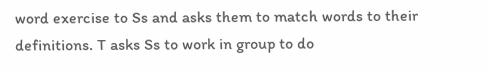word exercise to Ss and asks them to match words to their definitions. T asks Ss to work in group to do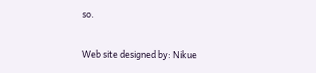so.

Web site designed by: Nikue